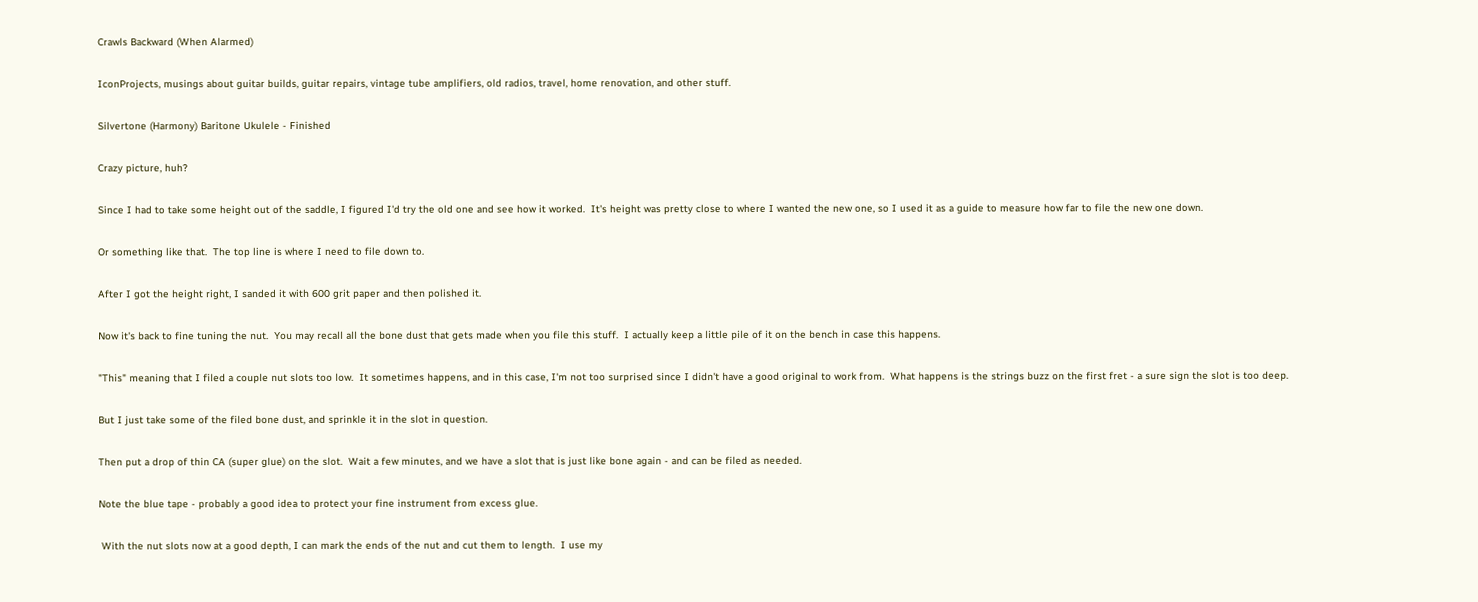Crawls Backward (When Alarmed)

IconProjects, musings about guitar builds, guitar repairs, vintage tube amplifiers, old radios, travel, home renovation, and other stuff.

Silvertone (Harmony) Baritone Ukulele - Finished

Crazy picture, huh?

Since I had to take some height out of the saddle, I figured I'd try the old one and see how it worked.  It's height was pretty close to where I wanted the new one, so I used it as a guide to measure how far to file the new one down.

Or something like that.  The top line is where I need to file down to.

After I got the height right, I sanded it with 600 grit paper and then polished it.

Now it's back to fine tuning the nut.  You may recall all the bone dust that gets made when you file this stuff.  I actually keep a little pile of it on the bench in case this happens.

"This" meaning that I filed a couple nut slots too low.  It sometimes happens, and in this case, I'm not too surprised since I didn't have a good original to work from.  What happens is the strings buzz on the first fret - a sure sign the slot is too deep.

But I just take some of the filed bone dust, and sprinkle it in the slot in question.

Then put a drop of thin CA (super glue) on the slot.  Wait a few minutes, and we have a slot that is just like bone again - and can be filed as needed.

Note the blue tape - probably a good idea to protect your fine instrument from excess glue.

 With the nut slots now at a good depth, I can mark the ends of the nut and cut them to length.  I use my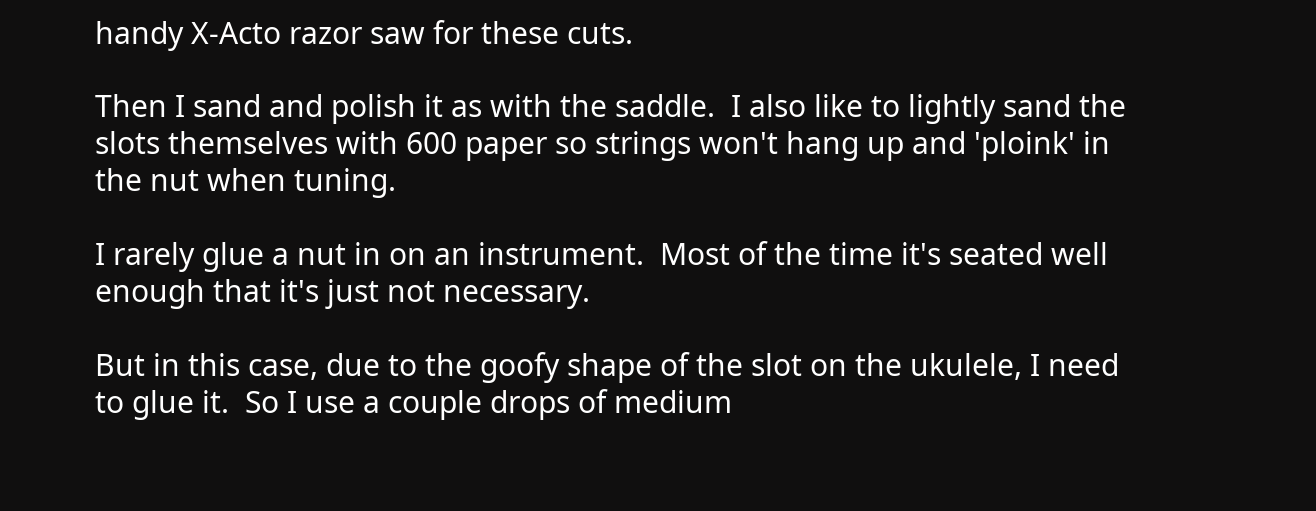handy X-Acto razor saw for these cuts.

Then I sand and polish it as with the saddle.  I also like to lightly sand the slots themselves with 600 paper so strings won't hang up and 'ploink' in the nut when tuning.

I rarely glue a nut in on an instrument.  Most of the time it's seated well enough that it's just not necessary.

But in this case, due to the goofy shape of the slot on the ukulele, I need to glue it.  So I use a couple drops of medium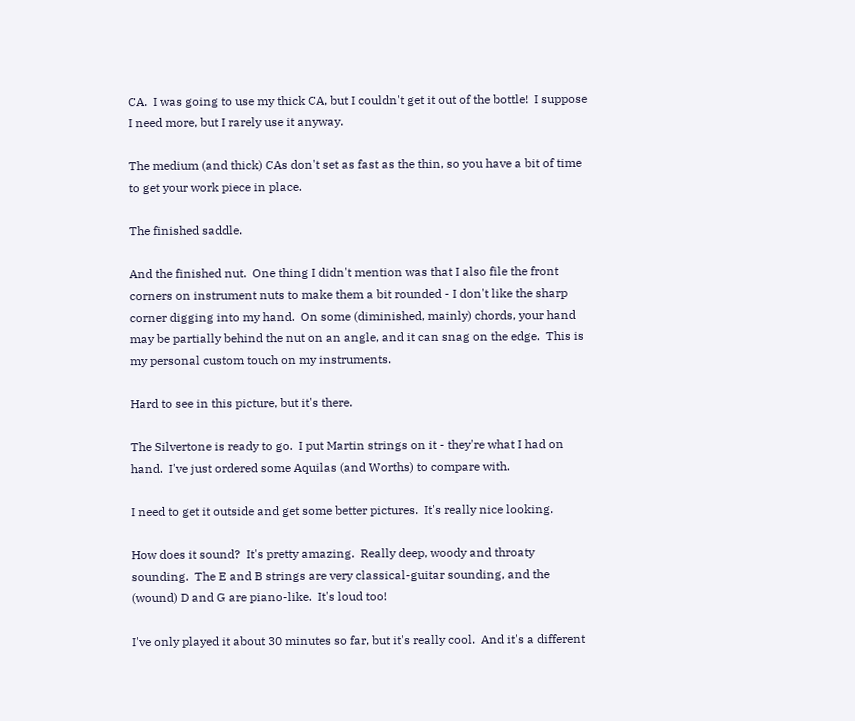CA.  I was going to use my thick CA, but I couldn't get it out of the bottle!  I suppose I need more, but I rarely use it anyway.

The medium (and thick) CAs don't set as fast as the thin, so you have a bit of time to get your work piece in place.

The finished saddle.

And the finished nut.  One thing I didn't mention was that I also file the front corners on instrument nuts to make them a bit rounded - I don't like the sharp corner digging into my hand.  On some (diminished, mainly) chords, your hand may be partially behind the nut on an angle, and it can snag on the edge.  This is my personal custom touch on my instruments.

Hard to see in this picture, but it's there.

The Silvertone is ready to go.  I put Martin strings on it - they're what I had on hand.  I've just ordered some Aquilas (and Worths) to compare with.

I need to get it outside and get some better pictures.  It's really nice looking.

How does it sound?  It's pretty amazing.  Really deep, woody and throaty sounding.  The E and B strings are very classical-guitar sounding, and the (wound) D and G are piano-like.  It's loud too!

I've only played it about 30 minutes so far, but it's really cool.  And it's a different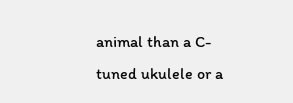animal than a C-tuned ukulele or a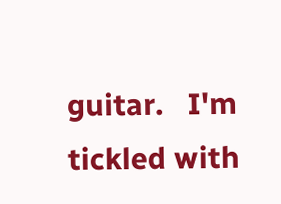guitar.   I'm tickled with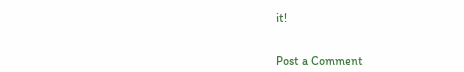it!


Post a Comment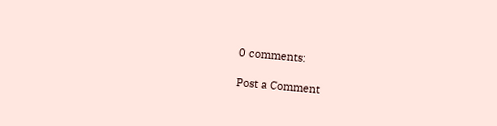0 comments:

Post a Comment